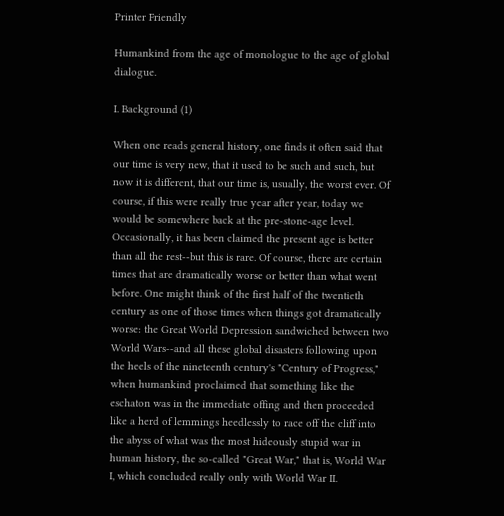Printer Friendly

Humankind from the age of monologue to the age of global dialogue.

I. Background (1)

When one reads general history, one finds it often said that our time is very new, that it used to be such and such, but now it is different, that our time is, usually, the worst ever. Of course, if this were really true year after year, today we would be somewhere back at the pre-stone-age level. Occasionally, it has been claimed the present age is better than all the rest--but this is rare. Of course, there are certain times that are dramatically worse or better than what went before. One might think of the first half of the twentieth century as one of those times when things got dramatically worse: the Great World Depression sandwiched between two World Wars--and all these global disasters following upon the heels of the nineteenth century's "Century of Progress," when humankind proclaimed that something like the eschaton was in the immediate offing and then proceeded like a herd of lemmings heedlessly to race off the cliff into the abyss of what was the most hideously stupid war in human history, the so-called "Great War," that is, World War I, which concluded really only with World War II.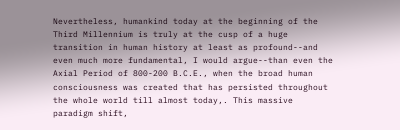Nevertheless, humankind today at the beginning of the Third Millennium is truly at the cusp of a huge transition in human history at least as profound--and even much more fundamental, I would argue--than even the Axial Period of 800-200 B.C.E., when the broad human consciousness was created that has persisted throughout the whole world till almost today,. This massive paradigm shift,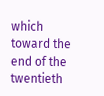which toward the end of the twentieth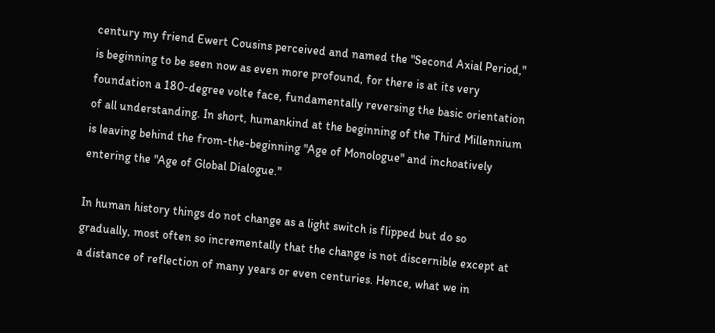century my friend Ewert Cousins perceived and named the "Second Axial Period," is beginning to be seen now as even more profound, for there is at its very foundation a 180-degree volte face, fundamentally reversing the basic orientation of all understanding. In short, humankind at the beginning of the Third Millennium is leaving behind the from-the-beginning "Age of Monologue" and inchoatively entering the "Age of Global Dialogue."

In human history things do not change as a light switch is flipped but do so gradually, most often so incrementally that the change is not discernible except at a distance of reflection of many years or even centuries. Hence, what we in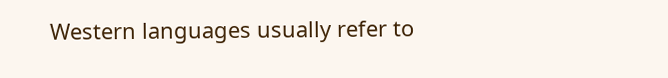Western languages usually refer to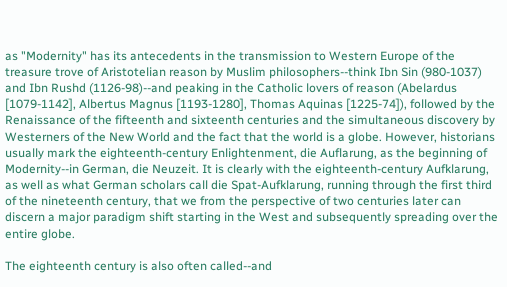as "Modernity" has its antecedents in the transmission to Western Europe of the treasure trove of Aristotelian reason by Muslim philosophers--think Ibn Sin (980-1037) and Ibn Rushd (1126-98)--and peaking in the Catholic lovers of reason (Abelardus [1079-1142], Albertus Magnus [1193-1280], Thomas Aquinas [1225-74]), followed by the Renaissance of the fifteenth and sixteenth centuries and the simultaneous discovery by Westerners of the New World and the fact that the world is a globe. However, historians usually mark the eighteenth-century Enlightenment, die Auflarung, as the beginning of Modernity--in German, die Neuzeit. It is clearly with the eighteenth-century Aufklarung, as well as what German scholars call die Spat-Aufklarung, running through the first third of the nineteenth century, that we from the perspective of two centuries later can discern a major paradigm shift starting in the West and subsequently spreading over the entire globe.

The eighteenth century is also often called--and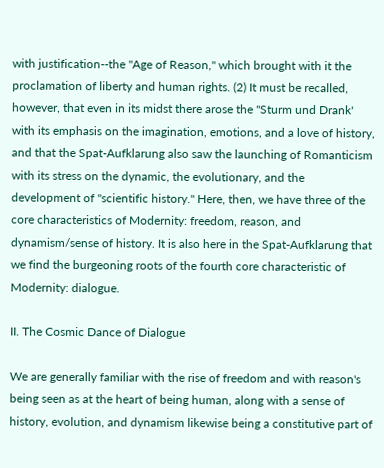with justification--the "Age of Reason," which brought with it the proclamation of liberty and human rights. (2) It must be recalled, however, that even in its midst there arose the "Sturm und Drank' with its emphasis on the imagination, emotions, and a love of history, and that the Spat-Aufklarung also saw the launching of Romanticism with its stress on the dynamic, the evolutionary, and the development of "scientific history." Here, then, we have three of the core characteristics of Modernity: freedom, reason, and dynamism/sense of history. It is also here in the Spat-Aufklarung that we find the burgeoning roots of the fourth core characteristic of Modernity: dialogue.

II. The Cosmic Dance of Dialogue

We are generally familiar with the rise of freedom and with reason's being seen as at the heart of being human, along with a sense of history, evolution, and dynamism likewise being a constitutive part of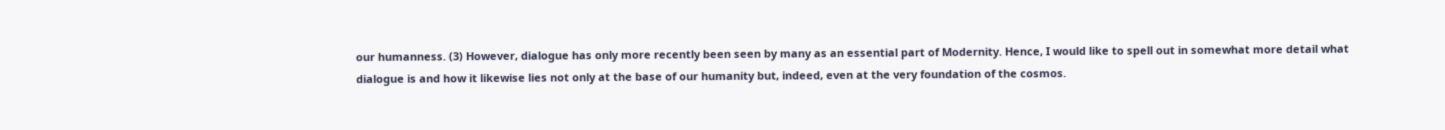our humanness. (3) However, dialogue has only more recently been seen by many as an essential part of Modernity. Hence, I would like to spell out in somewhat more detail what dialogue is and how it likewise lies not only at the base of our humanity but, indeed, even at the very foundation of the cosmos.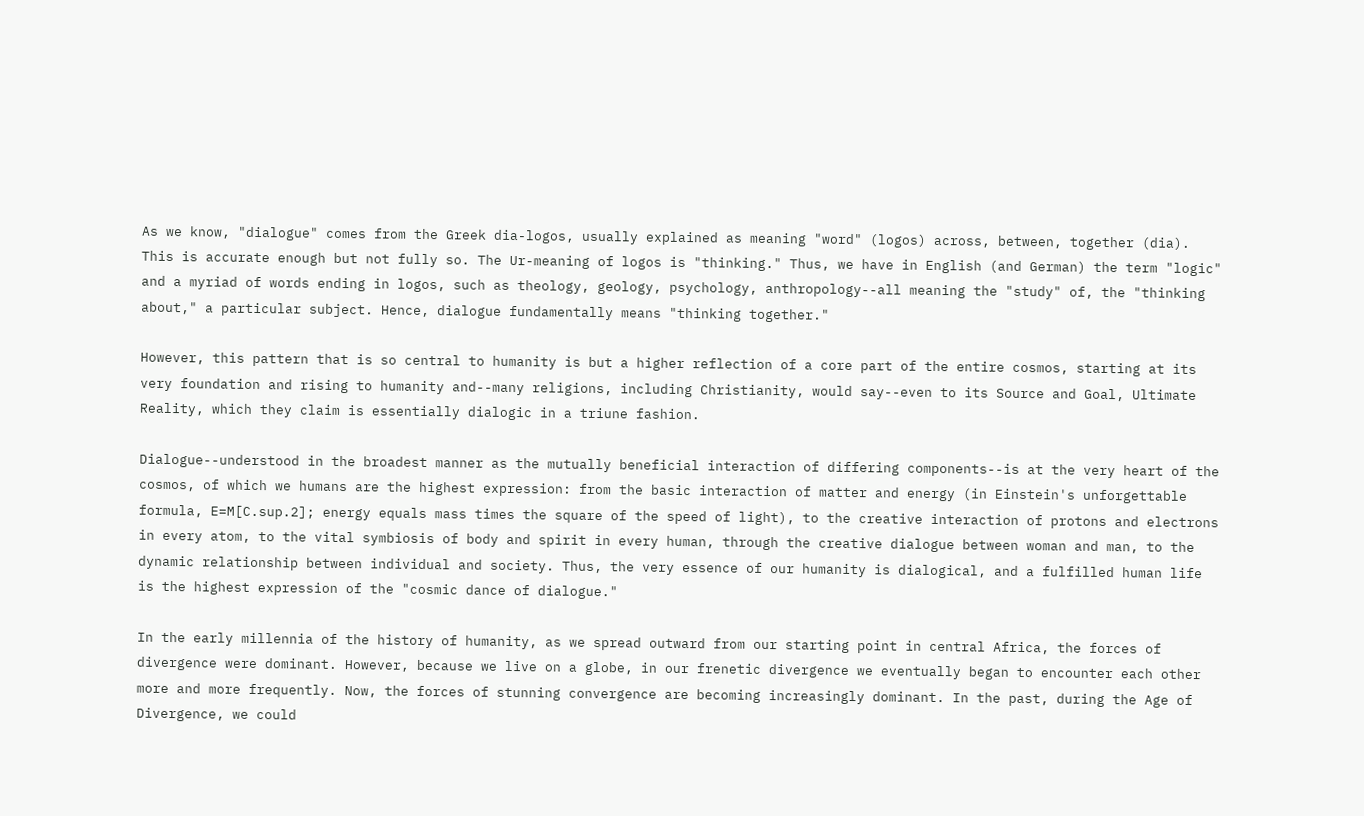As we know, "dialogue" comes from the Greek dia-logos, usually explained as meaning "word" (logos) across, between, together (dia). This is accurate enough but not fully so. The Ur-meaning of logos is "thinking." Thus, we have in English (and German) the term "logic" and a myriad of words ending in logos, such as theology, geology, psychology, anthropology--all meaning the "study" of, the "thinking about," a particular subject. Hence, dialogue fundamentally means "thinking together."

However, this pattern that is so central to humanity is but a higher reflection of a core part of the entire cosmos, starting at its very foundation and rising to humanity and--many religions, including Christianity, would say--even to its Source and Goal, Ultimate Reality, which they claim is essentially dialogic in a triune fashion.

Dialogue--understood in the broadest manner as the mutually beneficial interaction of differing components--is at the very heart of the cosmos, of which we humans are the highest expression: from the basic interaction of matter and energy (in Einstein's unforgettable formula, E=M[C.sup.2]; energy equals mass times the square of the speed of light), to the creative interaction of protons and electrons in every atom, to the vital symbiosis of body and spirit in every human, through the creative dialogue between woman and man, to the dynamic relationship between individual and society. Thus, the very essence of our humanity is dialogical, and a fulfilled human life is the highest expression of the "cosmic dance of dialogue."

In the early millennia of the history of humanity, as we spread outward from our starting point in central Africa, the forces of divergence were dominant. However, because we live on a globe, in our frenetic divergence we eventually began to encounter each other more and more frequently. Now, the forces of stunning convergence are becoming increasingly dominant. In the past, during the Age of Divergence, we could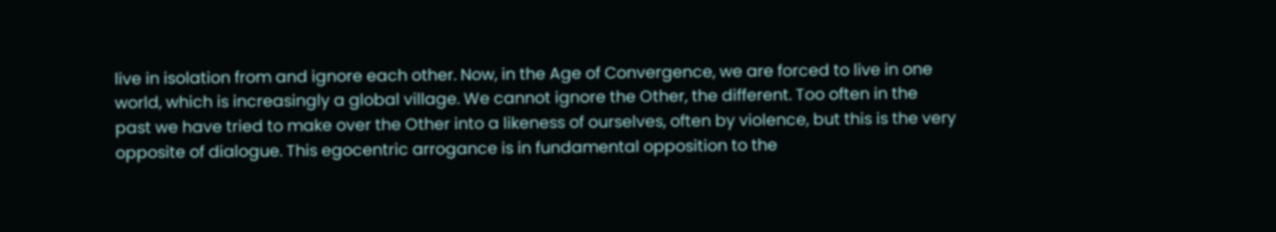live in isolation from and ignore each other. Now, in the Age of Convergence, we are forced to live in one world, which is increasingly a global village. We cannot ignore the Other, the different. Too often in the past we have tried to make over the Other into a likeness of ourselves, often by violence, but this is the very opposite of dialogue. This egocentric arrogance is in fundamental opposition to the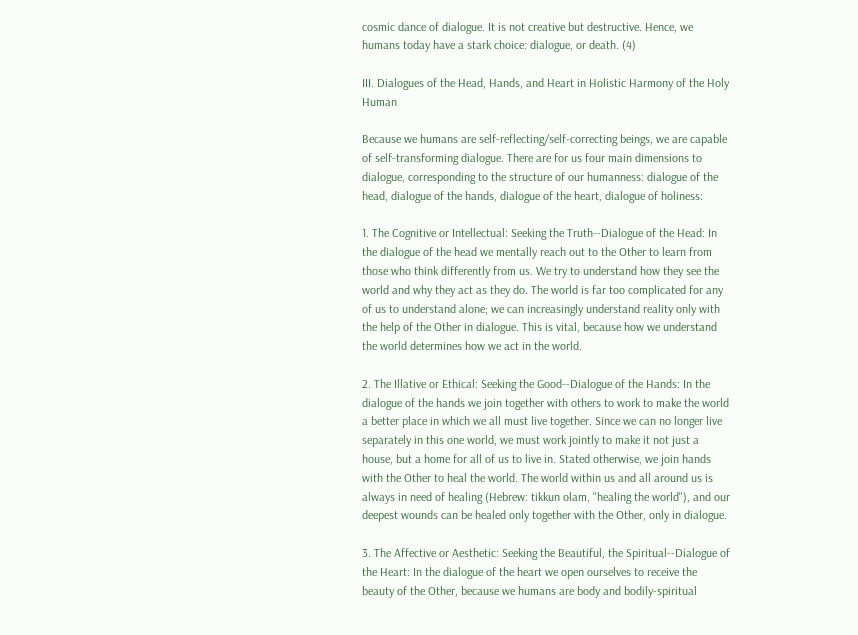cosmic dance of dialogue. It is not creative but destructive. Hence, we humans today have a stark choice: dialogue, or death. (4)

III. Dialogues of the Head, Hands, and Heart in Holistic Harmony of the Holy Human

Because we humans are self-reflecting/self-correcting beings, we are capable of self-transforming dialogue. There are for us four main dimensions to dialogue, corresponding to the structure of our humanness: dialogue of the head, dialogue of the hands, dialogue of the heart, dialogue of holiness:

1. The Cognitive or Intellectual: Seeking the Truth--Dialogue of the Head: In the dialogue of the head we mentally reach out to the Other to learn from those who think differently from us. We try to understand how they see the world and why they act as they do. The world is far too complicated for any of us to understand alone; we can increasingly understand reality only with the help of the Other in dialogue. This is vital, because how we understand the world determines how we act in the world.

2. The Illative or Ethical: Seeking the Good--Dialogue of the Hands: In the dialogue of the hands we join together with others to work to make the world a better place in which we all must live together. Since we can no longer live separately in this one world, we must work jointly to make it not just a house, but a home for all of us to live in. Stated otherwise, we join hands with the Other to heal the world. The world within us and all around us is always in need of healing (Hebrew: tikkun olam, "healing the world"), and our deepest wounds can be healed only together with the Other, only in dialogue.

3. The Affective or Aesthetic: Seeking the Beautiful, the Spiritual--Dialogue of the Heart: In the dialogue of the heart we open ourselves to receive the beauty of the Other, because we humans are body and bodily-spiritual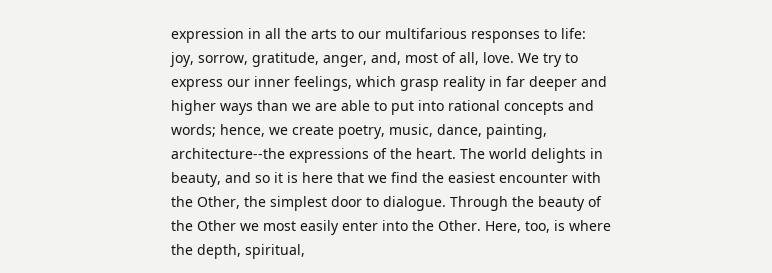expression in all the arts to our multifarious responses to life: joy, sorrow, gratitude, anger, and, most of all, love. We try to express our inner feelings, which grasp reality in far deeper and higher ways than we are able to put into rational concepts and words; hence, we create poetry, music, dance, painting, architecture--the expressions of the heart. The world delights in beauty, and so it is here that we find the easiest encounter with the Other, the simplest door to dialogue. Through the beauty of the Other we most easily enter into the Other. Here, too, is where the depth, spiritual,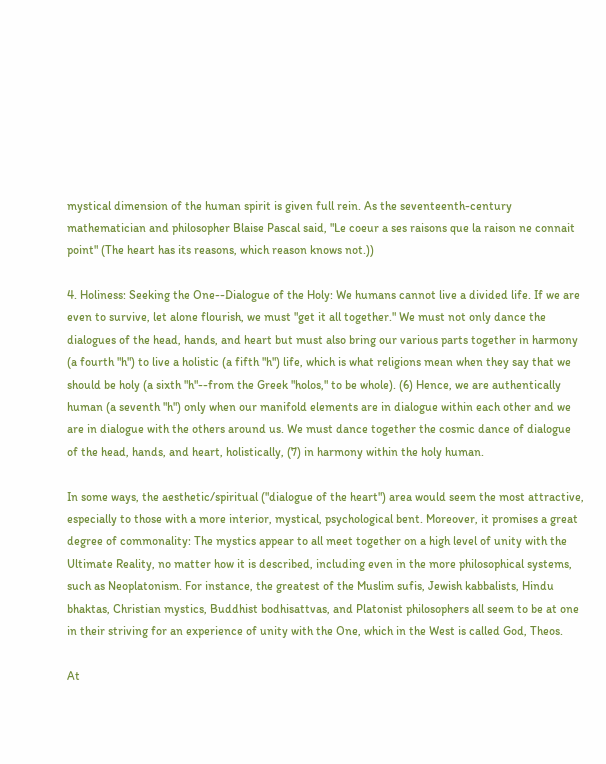mystical dimension of the human spirit is given full rein. As the seventeenth-century mathematician and philosopher Blaise Pascal said, "Le coeur a ses raisons que la raison ne connait point" (The heart has its reasons, which reason knows not.))

4. Holiness: Seeking the One--Dialogue of the Holy: We humans cannot live a divided life. If we are even to survive, let alone flourish, we must "get it all together." We must not only dance the dialogues of the head, hands, and heart but must also bring our various parts together in harmony (a fourth "h") to live a holistic (a fifth "h") life, which is what religions mean when they say that we should be holy (a sixth "h"--from the Greek "holos," to be whole). (6) Hence, we are authentically human (a seventh "h") only when our manifold elements are in dialogue within each other and we are in dialogue with the others around us. We must dance together the cosmic dance of dialogue of the head, hands, and heart, holistically, (7) in harmony within the holy human.

In some ways, the aesthetic/spiritual ("dialogue of the heart") area would seem the most attractive, especially to those with a more interior, mystical, psychological bent. Moreover, it promises a great degree of commonality: The mystics appear to all meet together on a high level of unity with the Ultimate Reality, no matter how it is described, including even in the more philosophical systems, such as Neoplatonism. For instance, the greatest of the Muslim sufis, Jewish kabbalists, Hindu bhaktas, Christian mystics, Buddhist bodhisattvas, and Platonist philosophers all seem to be at one in their striving for an experience of unity with the One, which in the West is called God, Theos.

At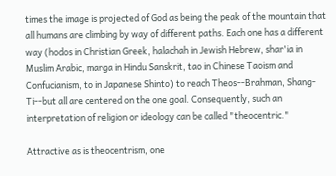times the image is projected of God as being the peak of the mountain that all humans are climbing by way of different paths. Each one has a different way (hodos in Christian Greek, halachah in Jewish Hebrew, shar'ia in Muslim Arabic, marga in Hindu Sanskrit, tao in Chinese Taoism and Confucianism, to in Japanese Shinto) to reach Theos--Brahman, Shang-Ti--but all are centered on the one goal. Consequently, such an interpretation of religion or ideology can be called "theocentric."

Attractive as is theocentrism, one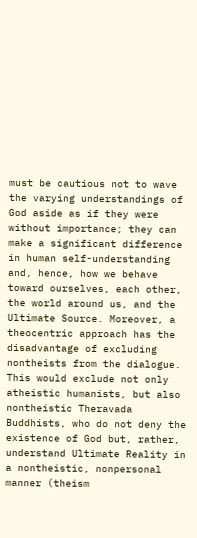must be cautious not to wave the varying understandings of God aside as if they were without importance; they can make a significant difference in human self-understanding and, hence, how we behave toward ourselves, each other, the world around us, and the Ultimate Source. Moreover, a theocentric approach has the disadvantage of excluding nontheists from the dialogue. This would exclude not only atheistic humanists, but also nontheistic Theravada Buddhists, who do not deny the existence of God but, rather, understand Ultimate Reality in a nontheistic, nonpersonal manner (theism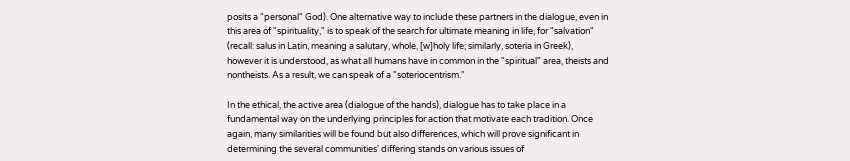posits a "personal" God). One alternative way to include these partners in the dialogue, even in this area of "spirituality," is to speak of the search for ultimate meaning in life, for "salvation" (recall: salus in Latin, meaning a salutary, whole, [w]holy life; similarly, soteria in Greek), however it is understood, as what all humans have in common in the "spiritual" area, theists and nontheists. As a result, we can speak of a "soteriocentrism."

In the ethical, the active area (dialogue of the hands), dialogue has to take place in a fundamental way on the underlying principles for action that motivate each tradition. Once again, many similarities will be found but also differences, which will prove significant in determining the several communities' differing stands on various issues of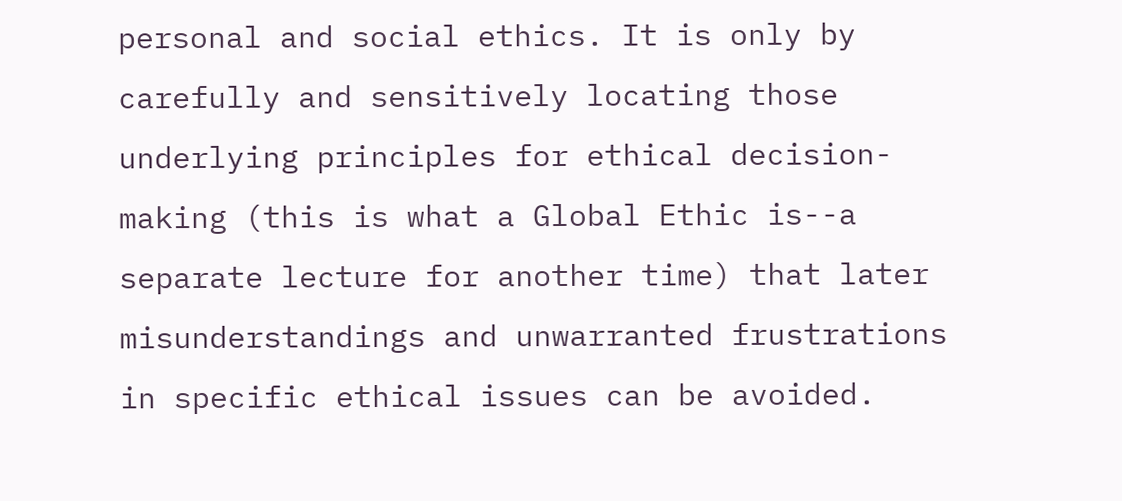personal and social ethics. It is only by carefully and sensitively locating those underlying principles for ethical decision-making (this is what a Global Ethic is--a separate lecture for another time) that later misunderstandings and unwarranted frustrations in specific ethical issues can be avoided.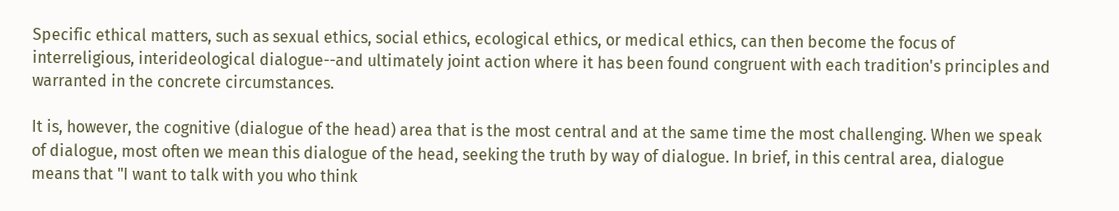Specific ethical matters, such as sexual ethics, social ethics, ecological ethics, or medical ethics, can then become the focus of interreligious, interideological dialogue--and ultimately joint action where it has been found congruent with each tradition's principles and warranted in the concrete circumstances.

It is, however, the cognitive (dialogue of the head) area that is the most central and at the same time the most challenging. When we speak of dialogue, most often we mean this dialogue of the head, seeking the truth by way of dialogue. In brief, in this central area, dialogue means that "I want to talk with you who think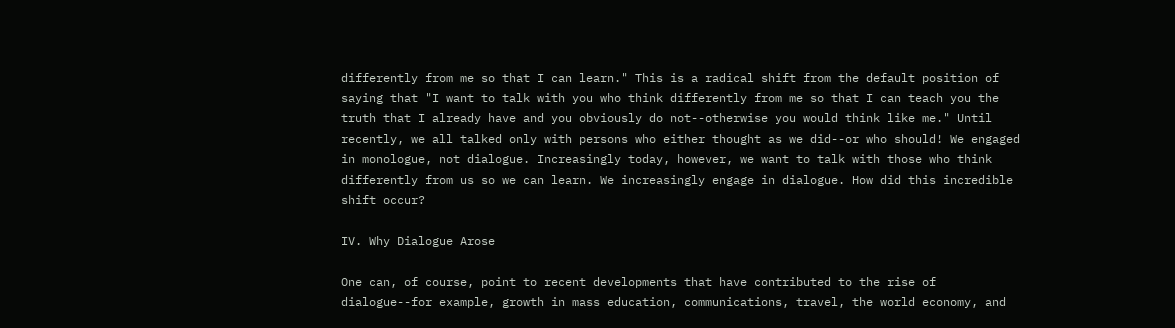differently from me so that I can learn." This is a radical shift from the default position of saying that "I want to talk with you who think differently from me so that I can teach you the truth that I already have and you obviously do not--otherwise you would think like me." Until recently, we all talked only with persons who either thought as we did--or who should! We engaged in monologue, not dialogue. Increasingly today, however, we want to talk with those who think differently from us so we can learn. We increasingly engage in dialogue. How did this incredible shift occur?

IV. Why Dialogue Arose

One can, of course, point to recent developments that have contributed to the rise of dialogue--for example, growth in mass education, communications, travel, the world economy, and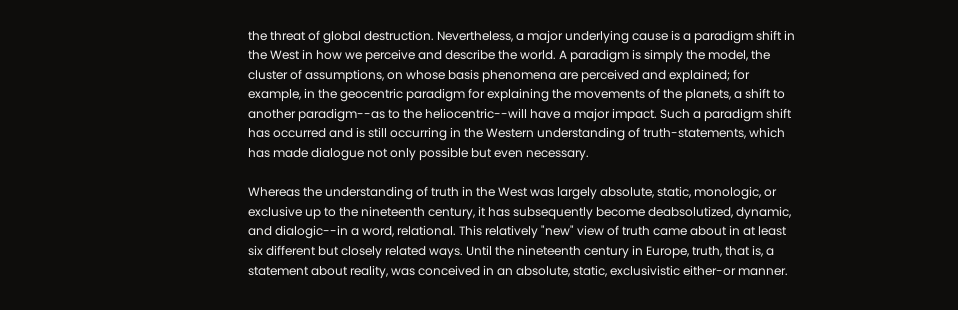the threat of global destruction. Nevertheless, a major underlying cause is a paradigm shift in the West in how we perceive and describe the world. A paradigm is simply the model, the cluster of assumptions, on whose basis phenomena are perceived and explained; for example, in the geocentric paradigm for explaining the movements of the planets, a shift to another paradigm--as to the heliocentric--will have a major impact. Such a paradigm shift has occurred and is still occurring in the Western understanding of truth-statements, which has made dialogue not only possible but even necessary.

Whereas the understanding of truth in the West was largely absolute, static, monologic, or exclusive up to the nineteenth century, it has subsequently become deabsolutized, dynamic, and dialogic--in a word, relational. This relatively "new" view of truth came about in at least six different but closely related ways. Until the nineteenth century in Europe, truth, that is, a statement about reality, was conceived in an absolute, static, exclusivistic either-or manner.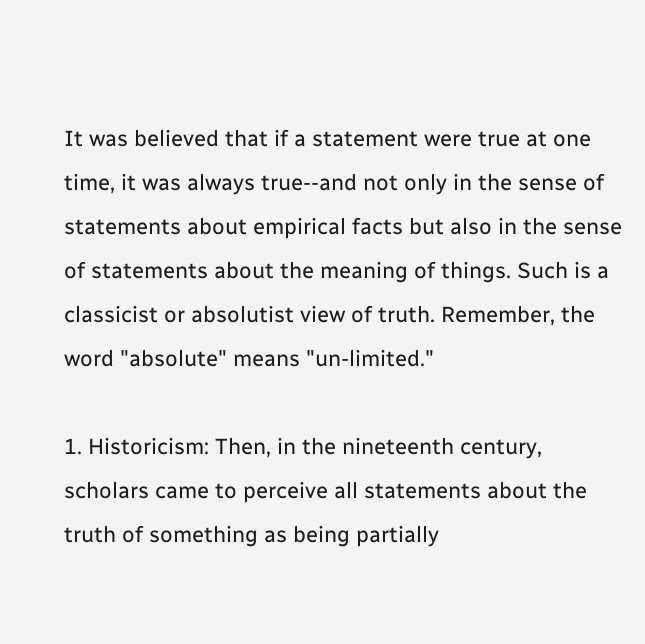It was believed that if a statement were true at one time, it was always true--and not only in the sense of statements about empirical facts but also in the sense of statements about the meaning of things. Such is a classicist or absolutist view of truth. Remember, the word "absolute" means "un-limited."

1. Historicism: Then, in the nineteenth century, scholars came to perceive all statements about the truth of something as being partially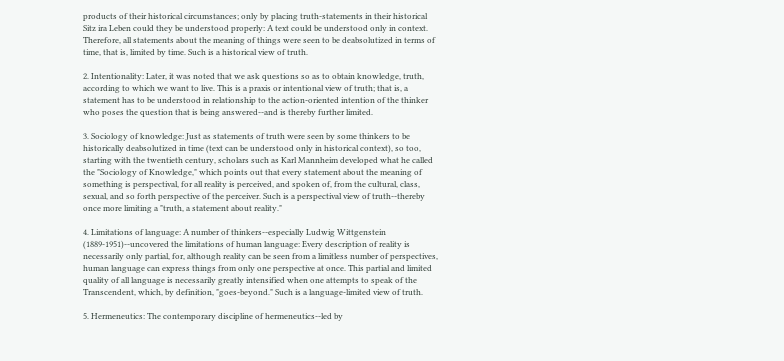products of their historical circumstances; only by placing truth-statements in their historical Sitz ira Leben could they be understood properly: A text could be understood only in context. Therefore, all statements about the meaning of things were seen to be deabsolutized in terms of time, that is, limited by time. Such is a historical view of truth.

2. Intentionality: Later, it was noted that we ask questions so as to obtain knowledge, truth, according to which we want to live. This is a praxis or intentional view of truth; that is, a statement has to be understood in relationship to the action-oriented intention of the thinker who poses the question that is being answered--and is thereby further limited.

3. Sociology of knowledge: Just as statements of truth were seen by some thinkers to be historically deabsolutized in time (text can be understood only in historical context), so too, starting with the twentieth century, scholars such as Karl Mannheim developed what he called the "Sociology of Knowledge," which points out that every statement about the meaning of something is perspectival, for all reality is perceived, and spoken of, from the cultural, class, sexual, and so forth perspective of the perceiver. Such is a perspectival view of truth--thereby once more limiting a "truth, a statement about reality."

4. Limitations of language: A number of thinkers--especially Ludwig Wittgenstein (1889-1951)--uncovered the limitations of human language: Every description of reality is necessarily only partial, for, although reality can be seen from a limitless number of perspectives, human language can express things from only one perspective at once. This partial and limited quality of all language is necessarily greatly intensified when one attempts to speak of the Transcendent, which, by definition, "goes-beyond." Such is a language-limited view of truth.

5. Hermeneutics: The contemporary discipline of hermeneutics--led by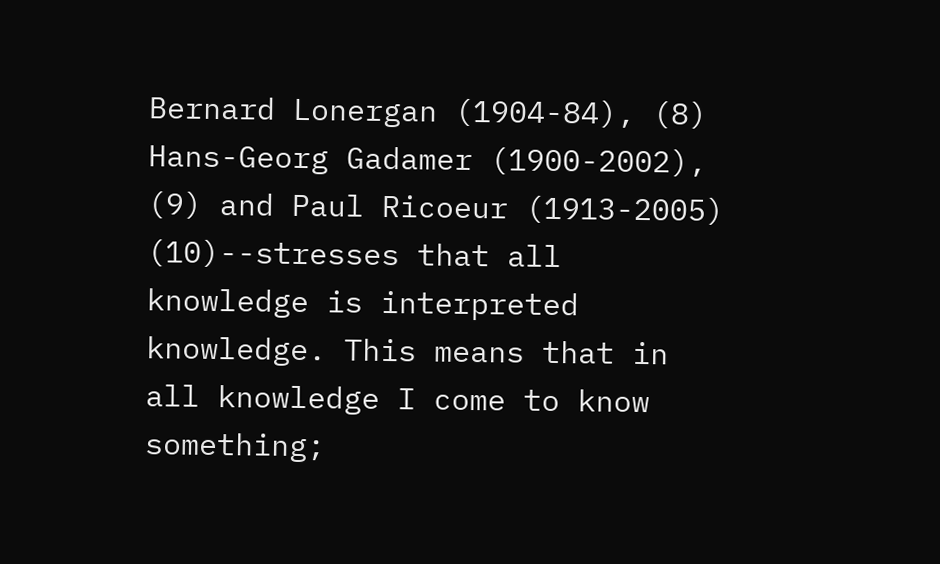Bernard Lonergan (1904-84), (8) Hans-Georg Gadamer (1900-2002), (9) and Paul Ricoeur (1913-2005) (10)--stresses that all knowledge is interpreted knowledge. This means that in all knowledge I come to know something;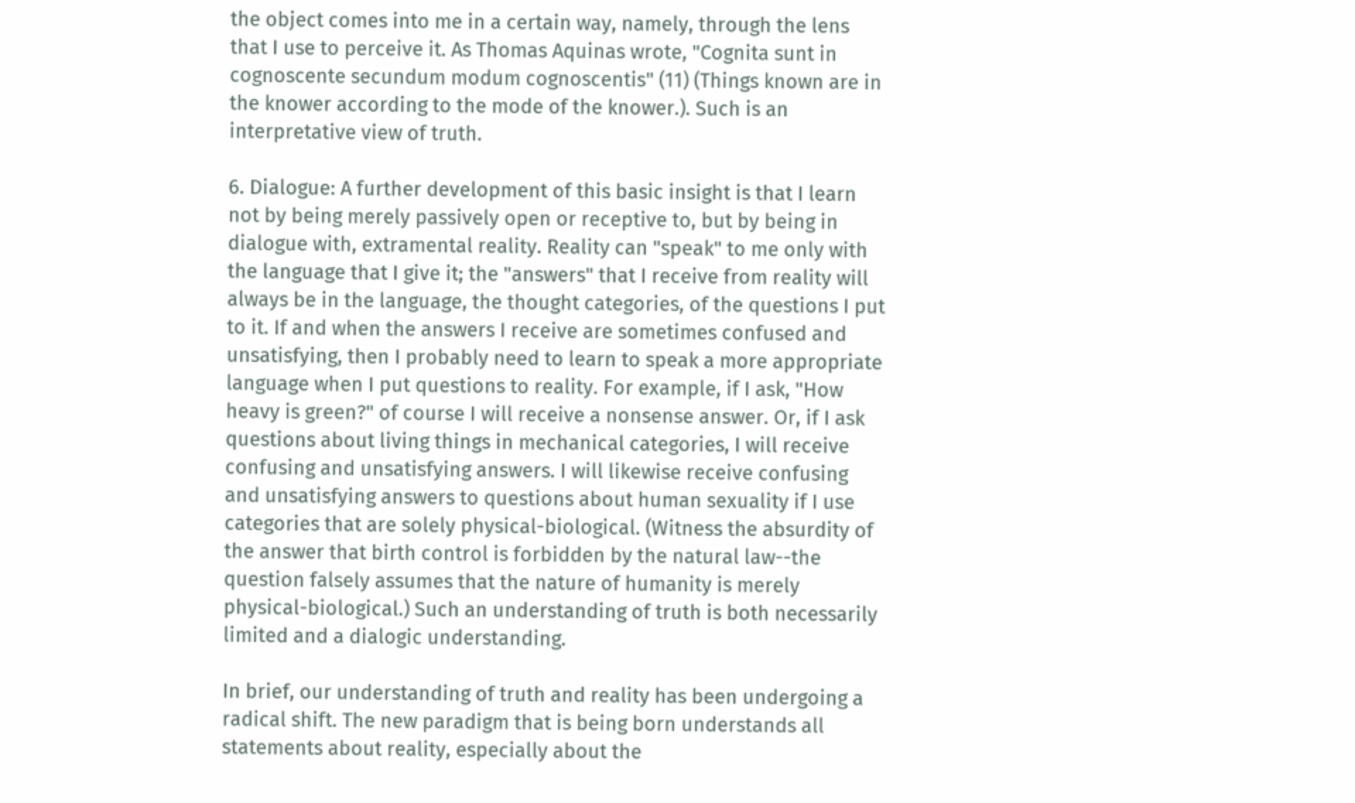the object comes into me in a certain way, namely, through the lens that I use to perceive it. As Thomas Aquinas wrote, "Cognita sunt in cognoscente secundum modum cognoscentis" (11) (Things known are in the knower according to the mode of the knower.). Such is an interpretative view of truth.

6. Dialogue: A further development of this basic insight is that I learn not by being merely passively open or receptive to, but by being in dialogue with, extramental reality. Reality can "speak" to me only with the language that I give it; the "answers" that I receive from reality will always be in the language, the thought categories, of the questions I put to it. If and when the answers I receive are sometimes confused and unsatisfying, then I probably need to learn to speak a more appropriate language when I put questions to reality. For example, if I ask, "How heavy is green?" of course I will receive a nonsense answer. Or, if I ask questions about living things in mechanical categories, I will receive confusing and unsatisfying answers. I will likewise receive confusing and unsatisfying answers to questions about human sexuality if I use categories that are solely physical-biological. (Witness the absurdity of the answer that birth control is forbidden by the natural law--the question falsely assumes that the nature of humanity is merely physical-biological.) Such an understanding of truth is both necessarily limited and a dialogic understanding.

In brief, our understanding of truth and reality has been undergoing a radical shift. The new paradigm that is being born understands all statements about reality, especially about the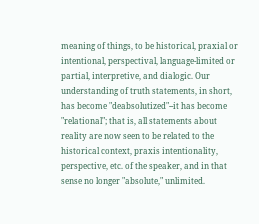meaning of things, to be historical, praxial or intentional, perspectival, language-limited or partial, interpretive, and dialogic. Our understanding of truth statements, in short, has become "deabsolutized"--it has become "relational"; that is, all statements about reality are now seen to be related to the historical context, praxis intentionality, perspective, etc. of the speaker, and in that sense no longer "absolute," unlimited.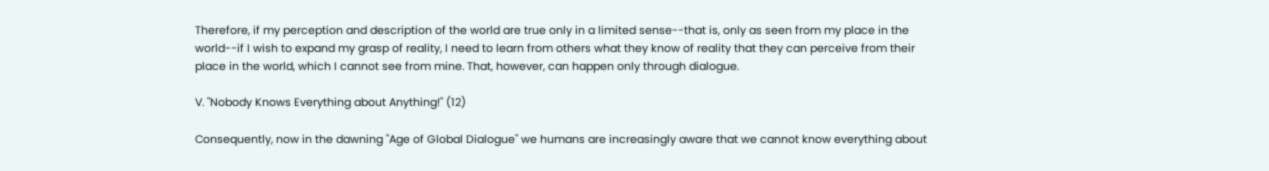Therefore, if my perception and description of the world are true only in a limited sense--that is, only as seen from my place in the world--if I wish to expand my grasp of reality, I need to learn from others what they know of reality that they can perceive from their place in the world, which I cannot see from mine. That, however, can happen only through dialogue.

V. "Nobody Knows Everything about Anything!" (12)

Consequently, now in the dawning "Age of Global Dialogue" we humans are increasingly aware that we cannot know everything about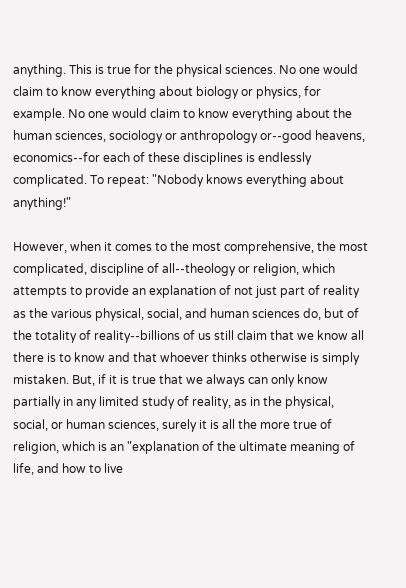anything. This is true for the physical sciences. No one would claim to know everything about biology or physics, for example. No one would claim to know everything about the human sciences, sociology or anthropology or--good heavens, economics--for each of these disciplines is endlessly complicated. To repeat: "Nobody knows everything about anything!"

However, when it comes to the most comprehensive, the most complicated, discipline of all--theology or religion, which attempts to provide an explanation of not just part of reality as the various physical, social, and human sciences do, but of the totality of reality--billions of us still claim that we know all there is to know and that whoever thinks otherwise is simply mistaken. But, if it is true that we always can only know partially in any limited study of reality, as in the physical, social, or human sciences, surely it is all the more true of religion, which is an "explanation of the ultimate meaning of life, and how to live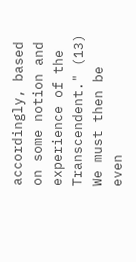accordingly, based on some notion and experience of the Transcendent." (13) We must then be even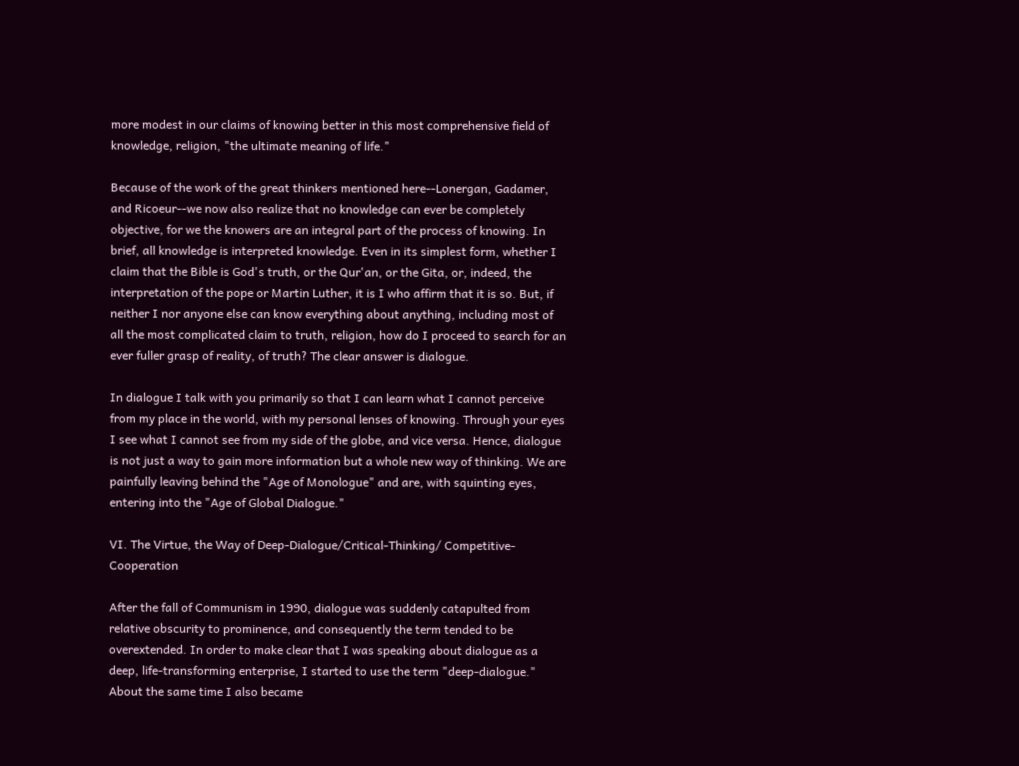more modest in our claims of knowing better in this most comprehensive field of knowledge, religion, "the ultimate meaning of life."

Because of the work of the great thinkers mentioned here--Lonergan, Gadamer, and Ricoeur--we now also realize that no knowledge can ever be completely objective, for we the knowers are an integral part of the process of knowing. In brief, all knowledge is interpreted knowledge. Even in its simplest form, whether I claim that the Bible is God's truth, or the Qur'an, or the Gita, or, indeed, the interpretation of the pope or Martin Luther, it is I who affirm that it is so. But, if neither I nor anyone else can know everything about anything, including most of all the most complicated claim to truth, religion, how do I proceed to search for an ever fuller grasp of reality, of truth? The clear answer is dialogue.

In dialogue I talk with you primarily so that I can learn what I cannot perceive from my place in the world, with my personal lenses of knowing. Through your eyes I see what I cannot see from my side of the globe, and vice versa. Hence, dialogue is not just a way to gain more information but a whole new way of thinking. We are painfully leaving behind the "Age of Monologue" and are, with squinting eyes, entering into the "Age of Global Dialogue."

VI. The Virtue, the Way of Deep-Dialogue/Critical-Thinking/ Competitive-Cooperation

After the fall of Communism in 1990, dialogue was suddenly catapulted from relative obscurity to prominence, and consequently the term tended to be overextended. In order to make clear that I was speaking about dialogue as a deep, life-transforming enterprise, I started to use the term "deep-dialogue." About the same time I also became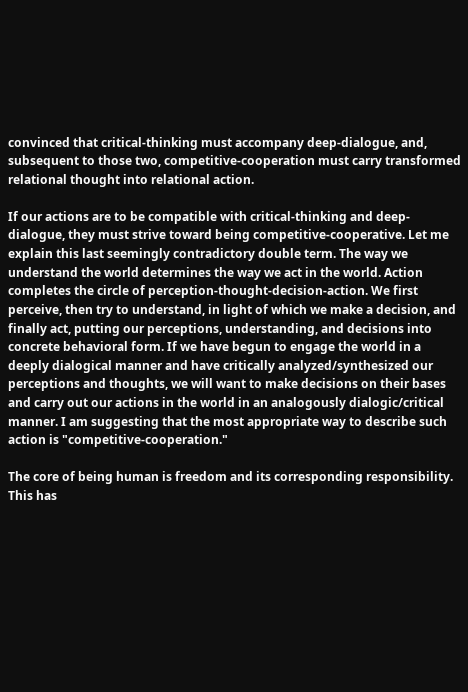convinced that critical-thinking must accompany deep-dialogue, and, subsequent to those two, competitive-cooperation must carry transformed relational thought into relational action.

If our actions are to be compatible with critical-thinking and deep-dialogue, they must strive toward being competitive-cooperative. Let me explain this last seemingly contradictory double term. The way we understand the world determines the way we act in the world. Action completes the circle of perception-thought-decision-action. We first perceive, then try to understand, in light of which we make a decision, and finally act, putting our perceptions, understanding, and decisions into concrete behavioral form. If we have begun to engage the world in a deeply dialogical manner and have critically analyzed/synthesized our perceptions and thoughts, we will want to make decisions on their bases and carry out our actions in the world in an analogously dialogic/critical manner. I am suggesting that the most appropriate way to describe such action is "competitive-cooperation."

The core of being human is freedom and its corresponding responsibility. This has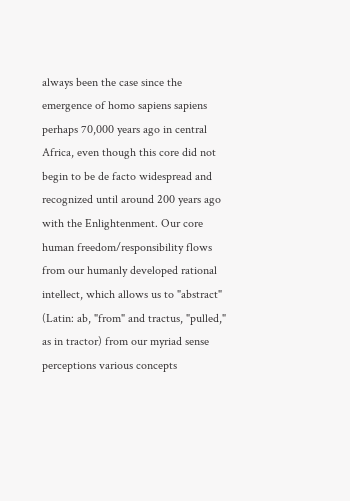always been the case since the emergence of homo sapiens sapiens perhaps 70,000 years ago in central Africa, even though this core did not begin to be de facto widespread and recognized until around 200 years ago with the Enlightenment. Our core human freedom/responsibility flows from our humanly developed rational intellect, which allows us to "abstract" (Latin: ab, "from" and tractus, "pulled," as in tractor) from our myriad sense perceptions various concepts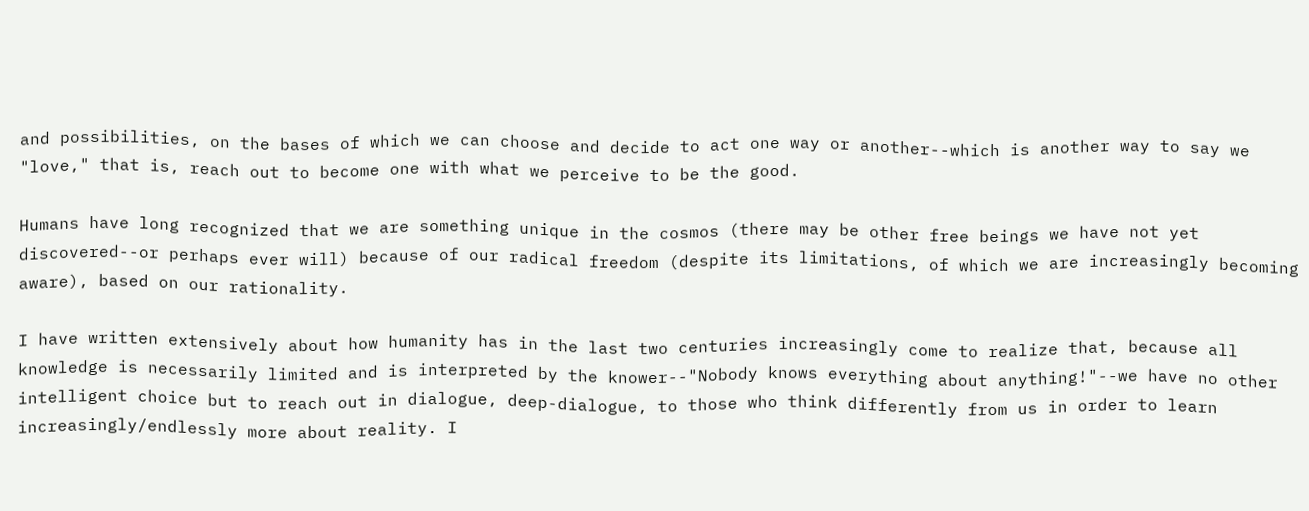and possibilities, on the bases of which we can choose and decide to act one way or another--which is another way to say we "love," that is, reach out to become one with what we perceive to be the good.

Humans have long recognized that we are something unique in the cosmos (there may be other free beings we have not yet discovered--or perhaps ever will) because of our radical freedom (despite its limitations, of which we are increasingly becoming aware), based on our rationality.

I have written extensively about how humanity has in the last two centuries increasingly come to realize that, because all knowledge is necessarily limited and is interpreted by the knower--"Nobody knows everything about anything!"--we have no other intelligent choice but to reach out in dialogue, deep-dialogue, to those who think differently from us in order to learn increasingly/endlessly more about reality. I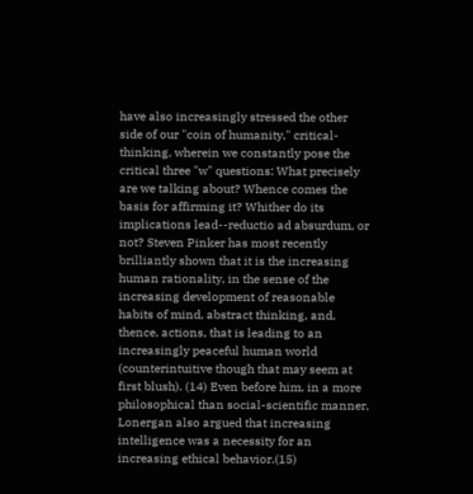have also increasingly stressed the other side of our "coin of humanity," critical-thinking, wherein we constantly pose the critical three "w" questions: What precisely are we talking about? Whence comes the basis for affirming it? Whither do its implications lead--reductio ad absurdum, or not? Steven Pinker has most recently brilliantly shown that it is the increasing human rationality, in the sense of the increasing development of reasonable habits of mind, abstract thinking, and, thence, actions, that is leading to an increasingly peaceful human world (counterintuitive though that may seem at first blush). (14) Even before him, in a more philosophical than social-scientific manner, Lonergan also argued that increasing intelligence was a necessity for an increasing ethical behavior.(15)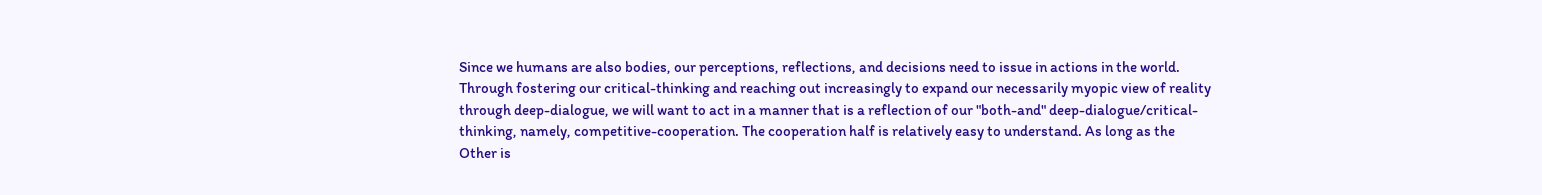Since we humans are also bodies, our perceptions, reflections, and decisions need to issue in actions in the world. Through fostering our critical-thinking and reaching out increasingly to expand our necessarily myopic view of reality through deep-dialogue, we will want to act in a manner that is a reflection of our "both-and" deep-dialogue/critical-thinking, namely, competitive-cooperation. The cooperation half is relatively easy to understand. As long as the Other is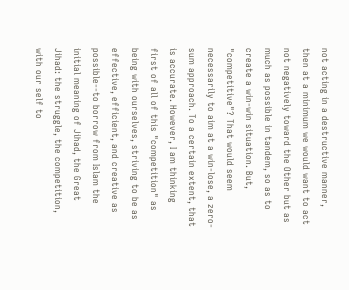not acting in a destructive manner, then at a minimum we would want to act not negatively toward the Other but as much as possible in tandem, so as to create a win-win situation. But, "competitive"? That would seem necessarily to aim at a win-lose, a zero-sum approach. To a certain extent, that is accurate. However, I am thinking first of all of this "competition" as being with ourselves, striving to be as effective, efficient, and creative as possible--to borrow from Islam the initial meaning of Jihad, the Great Jihad: the struggle, the competition, with our self to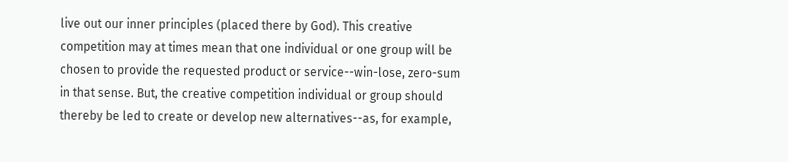live out our inner principles (placed there by God). This creative competition may at times mean that one individual or one group will be chosen to provide the requested product or service--win-lose, zero-sum in that sense. But, the creative competition individual or group should thereby be led to create or develop new alternatives--as, for example,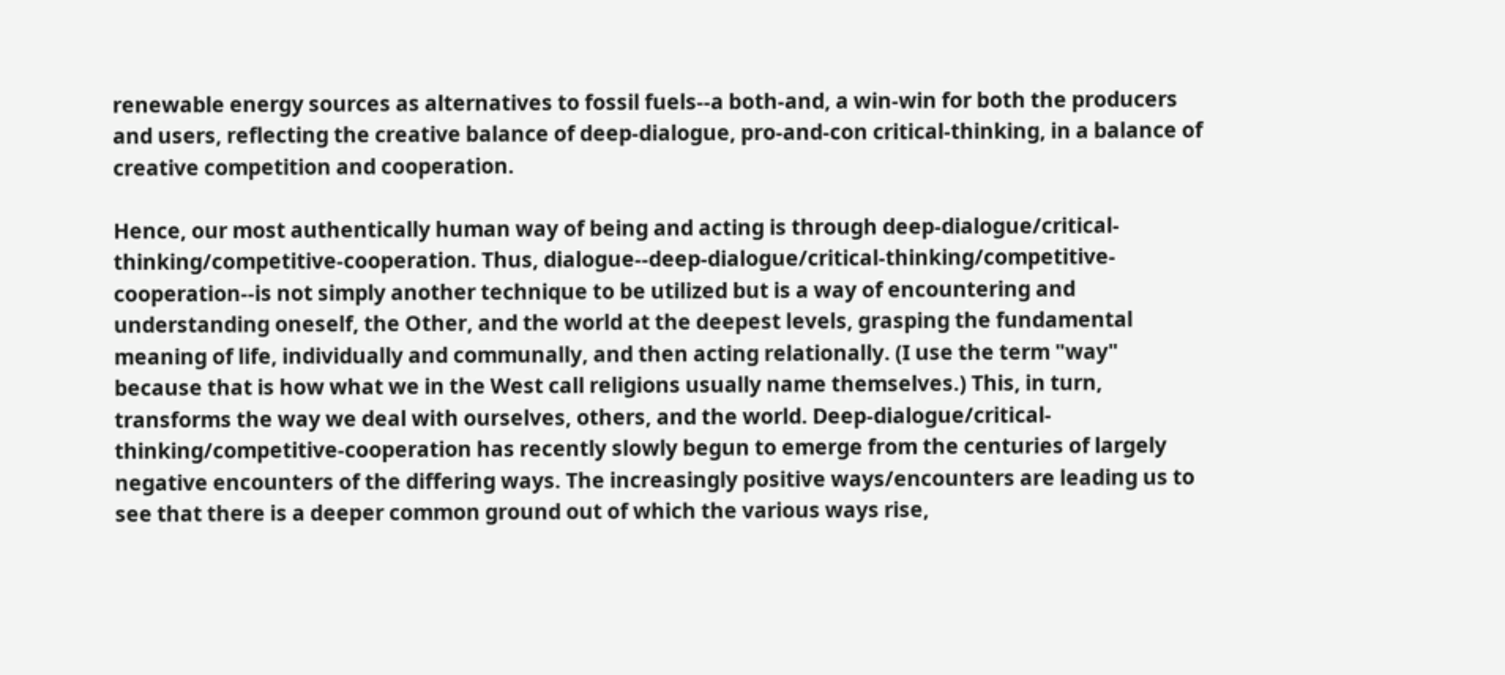renewable energy sources as alternatives to fossil fuels--a both-and, a win-win for both the producers and users, reflecting the creative balance of deep-dialogue, pro-and-con critical-thinking, in a balance of creative competition and cooperation.

Hence, our most authentically human way of being and acting is through deep-dialogue/critical-thinking/competitive-cooperation. Thus, dialogue--deep-dialogue/critical-thinking/competitive-cooperation--is not simply another technique to be utilized but is a way of encountering and understanding oneself, the Other, and the world at the deepest levels, grasping the fundamental meaning of life, individually and communally, and then acting relationally. (I use the term "way" because that is how what we in the West call religions usually name themselves.) This, in turn, transforms the way we deal with ourselves, others, and the world. Deep-dialogue/critical-thinking/competitive-cooperation has recently slowly begun to emerge from the centuries of largely negative encounters of the differing ways. The increasingly positive ways/encounters are leading us to see that there is a deeper common ground out of which the various ways rise,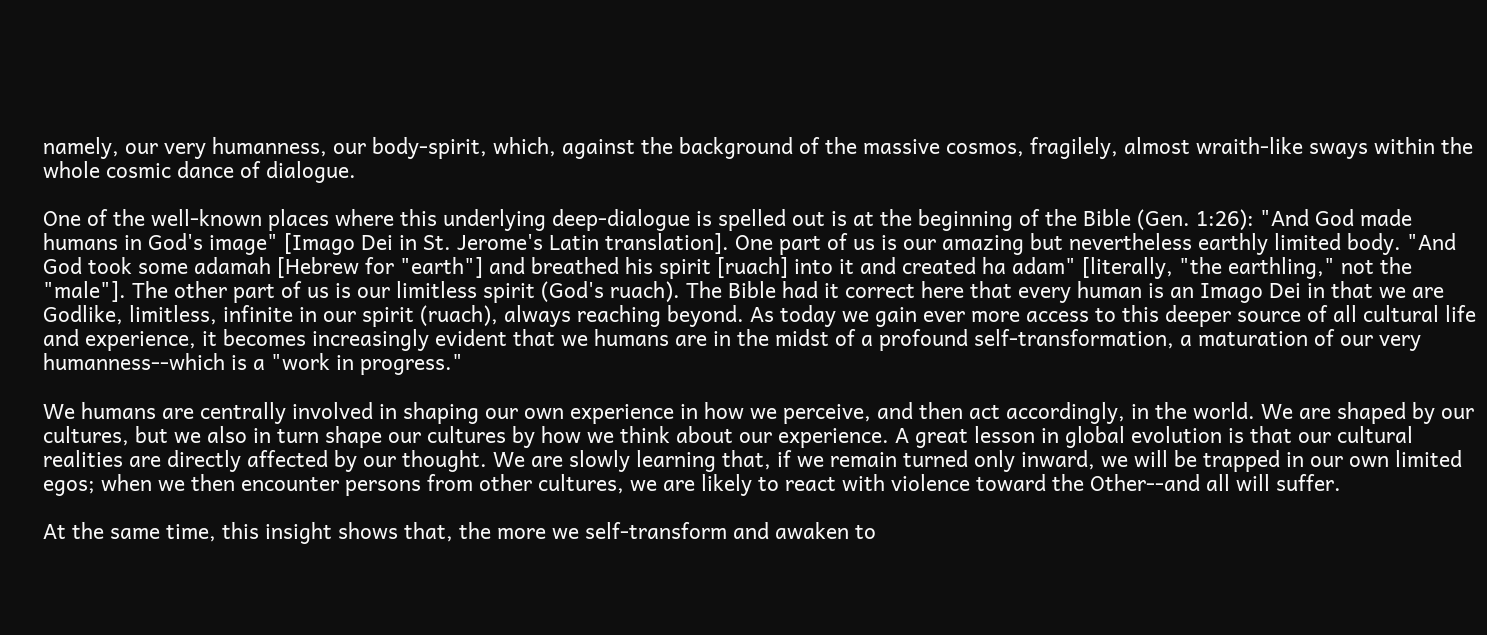namely, our very humanness, our body-spirit, which, against the background of the massive cosmos, fragilely, almost wraith-like sways within the whole cosmic dance of dialogue.

One of the well-known places where this underlying deep-dialogue is spelled out is at the beginning of the Bible (Gen. 1:26): "And God made humans in God's image" [Imago Dei in St. Jerome's Latin translation]. One part of us is our amazing but nevertheless earthly limited body. "And God took some adamah [Hebrew for "earth"] and breathed his spirit [ruach] into it and created ha adam" [literally, "the earthling," not the "male"]. The other part of us is our limitless spirit (God's ruach). The Bible had it correct here that every human is an Imago Dei in that we are Godlike, limitless, infinite in our spirit (ruach), always reaching beyond. As today we gain ever more access to this deeper source of all cultural life and experience, it becomes increasingly evident that we humans are in the midst of a profound self-transformation, a maturation of our very humanness--which is a "work in progress."

We humans are centrally involved in shaping our own experience in how we perceive, and then act accordingly, in the world. We are shaped by our cultures, but we also in turn shape our cultures by how we think about our experience. A great lesson in global evolution is that our cultural realities are directly affected by our thought. We are slowly learning that, if we remain turned only inward, we will be trapped in our own limited egos; when we then encounter persons from other cultures, we are likely to react with violence toward the Other--and all will suffer.

At the same time, this insight shows that, the more we self-transform and awaken to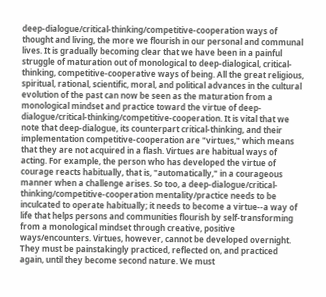deep-dialogue/critical-thinking/competitive-cooperation ways of thought and living, the more we flourish in our personal and communal lives. It is gradually becoming clear that we have been in a painful struggle of maturation out of monological to deep-dialogical, critical-thinking, competitive-cooperative ways of being. All the great religious, spiritual, rational, scientific, moral, and political advances in the cultural evolution of the past can now be seen as the maturation from a monological mindset and practice toward the virtue of deep-dialogue/critical-thinking/competitive-cooperation. It is vital that we note that deep-dialogue, its counterpart critical-thinking, and their implementation competitive-cooperation are "virtues," which means that they are not acquired in a flash. Virtues are habitual ways of acting. For example, the person who has developed the virtue of courage reacts habitually, that is, "automatically," in a courageous manner when a challenge arises. So too, a deep-dialogue/critical-thinking/competitive-cooperation mentality/practice needs to be inculcated to operate habitually; it needs to become a virtue--a way of life that helps persons and communities flourish by self-transforming from a monological mindset through creative, positive ways/encounters. Virtues, however, cannot be developed overnight. They must be painstakingly practiced, reflected on, and practiced again, until they become second nature. We must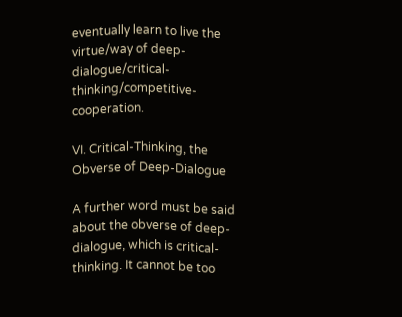eventually learn to live the virtue/way of deep-dialogue/critical-thinking/competitive-cooperation.

VI. Critical-Thinking, the Obverse of Deep-Dialogue

A further word must be said about the obverse of deep-dialogue, which is critical-thinking. It cannot be too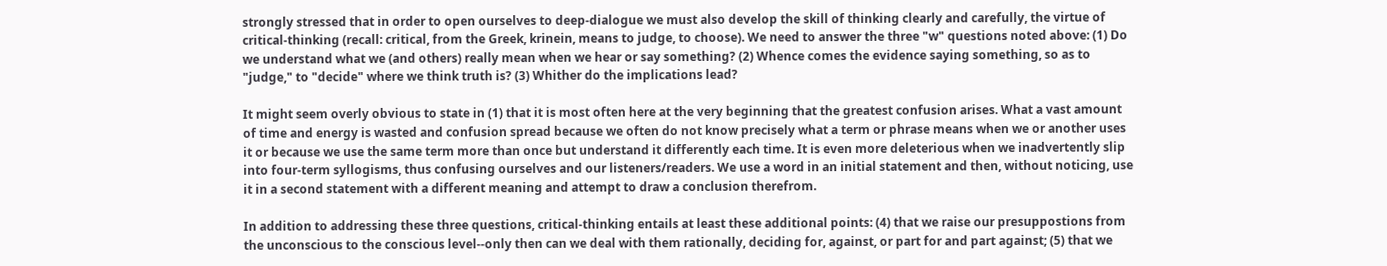strongly stressed that in order to open ourselves to deep-dialogue we must also develop the skill of thinking clearly and carefully, the virtue of critical-thinking (recall: critical, from the Greek, krinein, means to judge, to choose). We need to answer the three "w" questions noted above: (1) Do we understand what we (and others) really mean when we hear or say something? (2) Whence comes the evidence saying something, so as to "judge," to "decide" where we think truth is? (3) Whither do the implications lead?

It might seem overly obvious to state in (1) that it is most often here at the very beginning that the greatest confusion arises. What a vast amount of time and energy is wasted and confusion spread because we often do not know precisely what a term or phrase means when we or another uses it or because we use the same term more than once but understand it differently each time. It is even more deleterious when we inadvertently slip into four-term syllogisms, thus confusing ourselves and our listeners/readers. We use a word in an initial statement and then, without noticing, use it in a second statement with a different meaning and attempt to draw a conclusion therefrom.

In addition to addressing these three questions, critical-thinking entails at least these additional points: (4) that we raise our presuppostions from the unconscious to the conscious level--only then can we deal with them rationally, deciding for, against, or part for and part against; (5) that we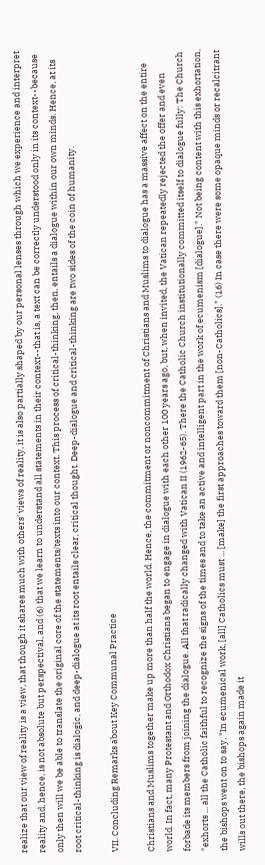realize that our view of reality is a view, that though it shares much with others' views of reality, it is also partially shaped by our personal lenses through which we experience and interpret reality and, hence, is not absolute but perspectival, and (6) that we learn to understand all statements in their context--that is, a text can be correctly understood only in its context--because only then will we be able to translate the original core of the statements/texts into our context. This process of critical-thinking, then, entails a dialogue within our own minds. Hence, at its root critical-thinking is dialogic, and deep-dialogue at its root entails clear, critical thought. Deep-dialogue and critical-thinking are two sides of the coin of humanity.

VII. Concluding Remarks about Key Communal Practice

Christians and Muslims together make up more than half the world. Hence, the commitment or noncommitment of Christians and Muslims to dialogue has a massive affect on the entire world. In fact, many Protestant and Orthodox Christians began to engage in dialogue with each other 100 years ago, but, when invited, the Vatican repeatedly rejected the offer and even forbade its members from joining the dialogue. All that radically changed with Vatican II (1962-65). There the Catholic Church institutionally committed itself to dialogue fully: The Church "exhorts ... all the Catholic faithful to recognize the signs of the times and to take an active and intelligent part in the work of ecumenism [dialogue]." Not being content with this exhortation, the bishops went on to say, "In ecumenical work, [all] Catholics must ... [make] the first approaches toward them [non-Catholics]." (16) In case there were some opaque minds or recalcitrant wills out there, the bishops again made it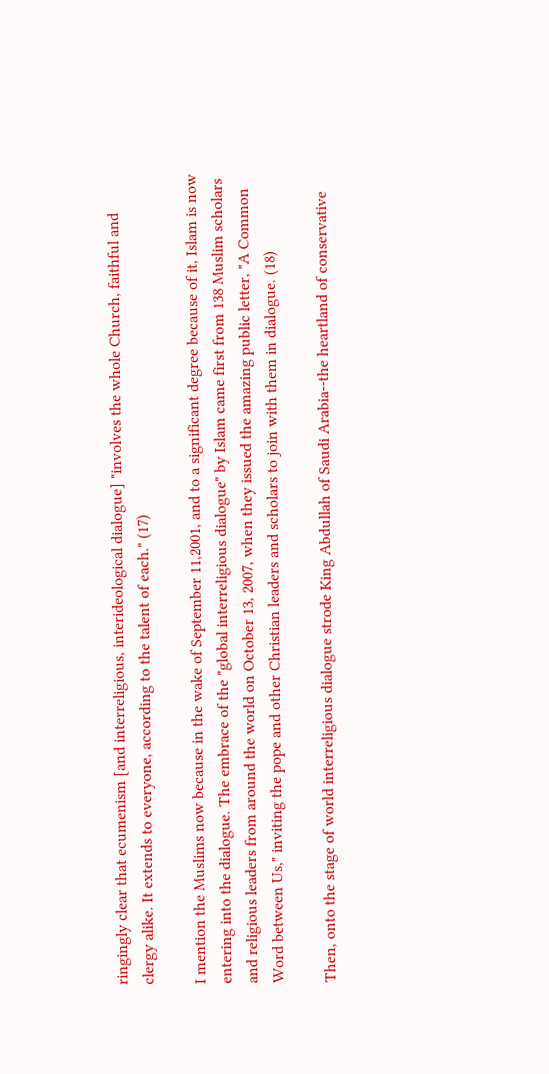ringingly clear that ecumenism [and interreligious, interideological dialogue] "involves the whole Church, faithful and clergy alike. It extends to everyone, according to the talent of each." (17)

I mention the Muslims now because in the wake of September 11,2001, and to a significant degree because of it, Islam is now entering into the dialogue. The embrace of the "global interreligious dialogue" by Islam came first from 138 Muslim scholars and religious leaders from around the world on October 13, 2007, when they issued the amazing public letter, "A Common Word between Us," inviting the pope and other Christian leaders and scholars to join with them in dialogue. (18)

Then, onto the stage of world interreligious dialogue strode King Abdullah of Saudi Arabia--the heartland of conservative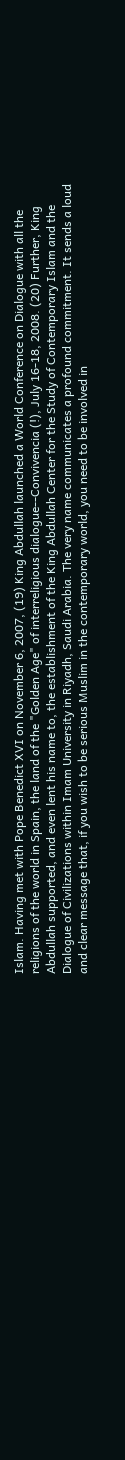Islam. Having met with Pope Benedict XVI on November 6, 2007, (19) King Abdullah launched a World Conference on Dialogue with all the religions of the world in Spain, the land of the "Golden Age" of interreligious dialogue--Convivencia (!), July 16-18, 2008. (20) Further, King Abdullah supported, and even lent his name to, the establishment of the King Abdullah Center for the Study of Contemporary Islam and the Dialogue of Civilizations within Imam University in Riyadh, Saudi Arabia. The very name communicates a profound commitment. It sends a loud and clear message that, if you wish to be serious Muslim in the contemporary world, you need to be involved in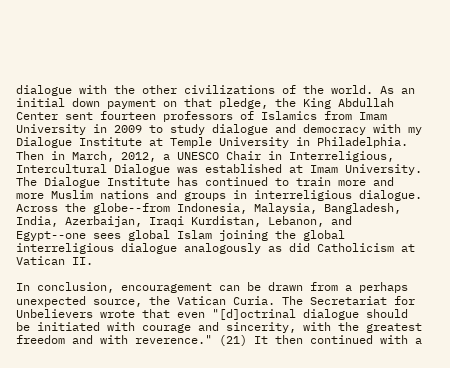dialogue with the other civilizations of the world. As an initial down payment on that pledge, the King Abdullah Center sent fourteen professors of Islamics from Imam University in 2009 to study dialogue and democracy with my Dialogue Institute at Temple University in Philadelphia. Then in March, 2012, a UNESCO Chair in Interreligious, Intercultural Dialogue was established at Imam University. The Dialogue Institute has continued to train more and more Muslim nations and groups in interreligious dialogue. Across the globe--from Indonesia, Malaysia, Bangladesh, India, Azerbaijan, Iraqi Kurdistan, Lebanon, and Egypt--one sees global Islam joining the global interreligious dialogue analogously as did Catholicism at Vatican II.

In conclusion, encouragement can be drawn from a perhaps unexpected source, the Vatican Curia. The Secretariat for Unbelievers wrote that even "[d]octrinal dialogue should be initiated with courage and sincerity, with the greatest freedom and with reverence." (21) It then continued with a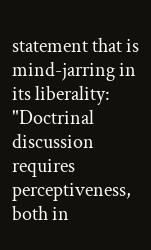statement that is mind-jarring in its liberality: "Doctrinal discussion requires perceptiveness, both in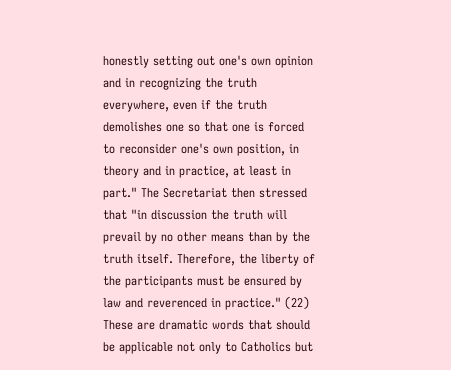honestly setting out one's own opinion and in recognizing the truth everywhere, even if the truth demolishes one so that one is forced to reconsider one's own position, in theory and in practice, at least in part." The Secretariat then stressed that "in discussion the truth will prevail by no other means than by the truth itself. Therefore, the liberty of the participants must be ensured by law and reverenced in practice." (22) These are dramatic words that should be applicable not only to Catholics but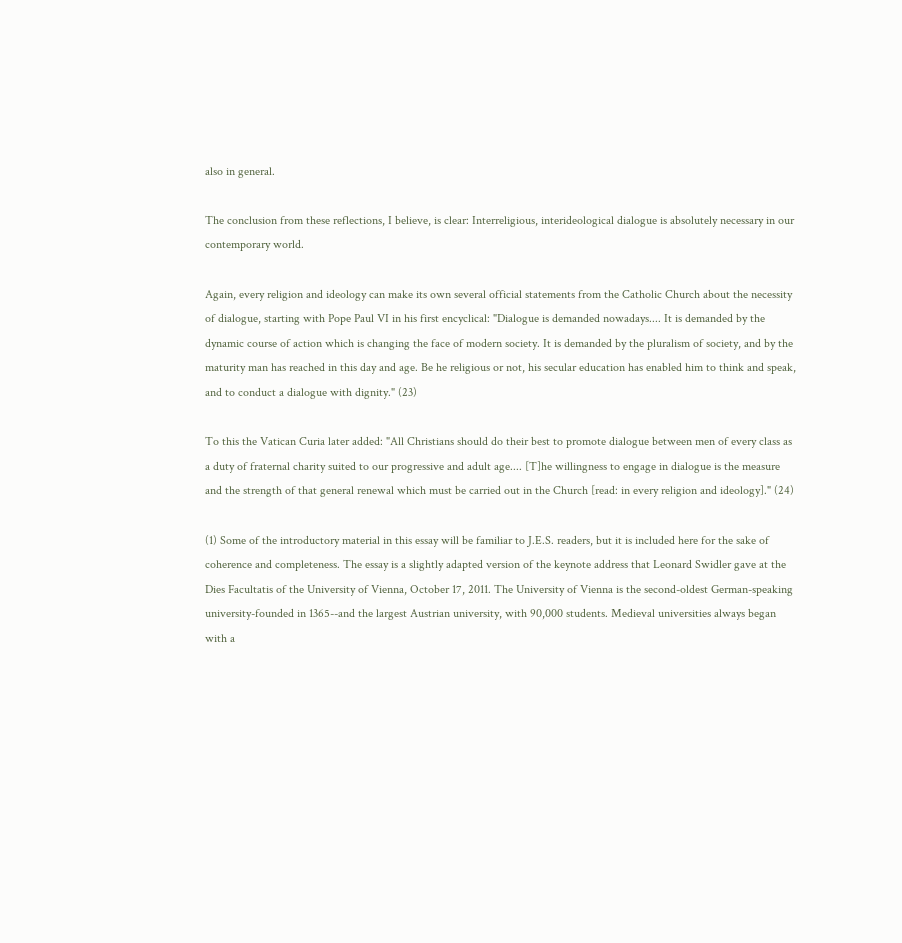also in general.

The conclusion from these reflections, I believe, is clear: Interreligious, interideological dialogue is absolutely necessary in our contemporary world.

Again, every religion and ideology can make its own several official statements from the Catholic Church about the necessity of dialogue, starting with Pope Paul VI in his first encyclical: "Dialogue is demanded nowadays.... It is demanded by the dynamic course of action which is changing the face of modern society. It is demanded by the pluralism of society, and by the maturity man has reached in this day and age. Be he religious or not, his secular education has enabled him to think and speak, and to conduct a dialogue with dignity." (23)

To this the Vatican Curia later added: "All Christians should do their best to promote dialogue between men of every class as a duty of fraternal charity suited to our progressive and adult age.... [T]he willingness to engage in dialogue is the measure and the strength of that general renewal which must be carried out in the Church [read: in every religion and ideology]." (24)

(1) Some of the introductory material in this essay will be familiar to J.E.S. readers, but it is included here for the sake of coherence and completeness. The essay is a slightly adapted version of the keynote address that Leonard Swidler gave at the Dies Facultatis of the University of Vienna, October 17, 2011. The University of Vienna is the second-oldest German-speaking university-founded in 1365--and the largest Austrian university, with 90,000 students. Medieval universities always began with a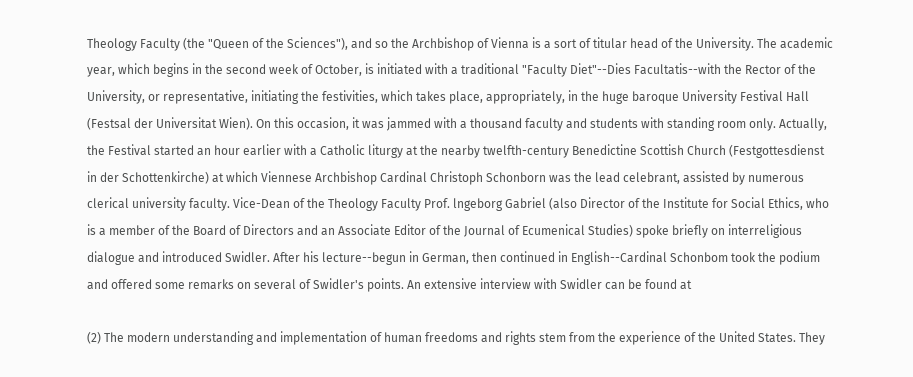Theology Faculty (the "Queen of the Sciences"), and so the Archbishop of Vienna is a sort of titular head of the University. The academic year, which begins in the second week of October, is initiated with a traditional "Faculty Diet"--Dies Facultatis--with the Rector of the University, or representative, initiating the festivities, which takes place, appropriately, in the huge baroque University Festival Hall (Festsal der Universitat Wien). On this occasion, it was jammed with a thousand faculty and students with standing room only. Actually, the Festival started an hour earlier with a Catholic liturgy at the nearby twelfth-century Benedictine Scottish Church (Festgottesdienst in der Schottenkirche) at which Viennese Archbishop Cardinal Christoph Schonborn was the lead celebrant, assisted by numerous clerical university faculty. Vice-Dean of the Theology Faculty Prof. lngeborg Gabriel (also Director of the Institute for Social Ethics, who is a member of the Board of Directors and an Associate Editor of the Journal of Ecumenical Studies) spoke briefly on interreligious dialogue and introduced Swidler. After his lecture--begun in German, then continued in English--Cardinal Schonbom took the podium and offered some remarks on several of Swidler's points. An extensive interview with Swidler can be found at

(2) The modern understanding and implementation of human freedoms and rights stem from the experience of the United States. They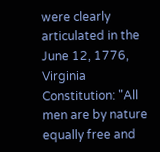were clearly articulated in the June 12, 1776, Virginia Constitution: "All men are by nature equally free and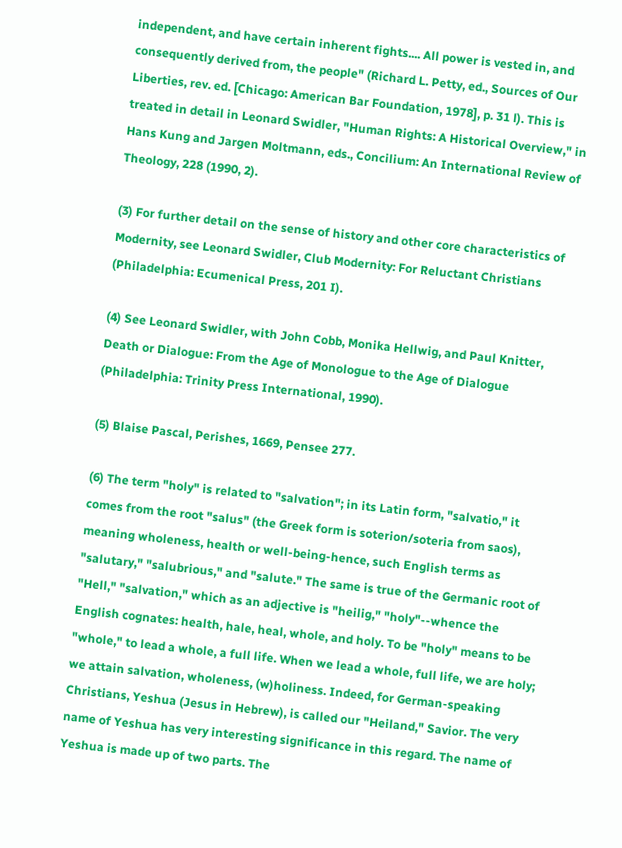independent, and have certain inherent fights.... All power is vested in, and consequently derived from, the people" (Richard L. Petty, ed., Sources of Our Liberties, rev. ed. [Chicago: American Bar Foundation, 1978], p. 31 l). This is treated in detail in Leonard Swidler, "Human Rights: A Historical Overview," in Hans Kung and Jargen Moltmann, eds., Concilium: An International Review of Theology, 228 (1990, 2).

(3) For further detail on the sense of history and other core characteristics of Modernity, see Leonard Swidler, Club Modernity: For Reluctant Christians (Philadelphia: Ecumenical Press, 201 I).

(4) See Leonard Swidler, with John Cobb, Monika Hellwig, and Paul Knitter, Death or Dialogue: From the Age of Monologue to the Age of Dialogue (Philadelphia: Trinity Press International, 1990).

(5) Blaise Pascal, Perishes, 1669, Pensee 277.

(6) The term "holy" is related to "salvation"; in its Latin form, "salvatio," it comes from the root "salus" (the Greek form is soterion/soteria from saos), meaning wholeness, health or well-being-hence, such English terms as "salutary," "salubrious," and "salute." The same is true of the Germanic root of "Hell," "salvation," which as an adjective is "heilig," "holy"--whence the English cognates: health, hale, heal, whole, and holy. To be "holy" means to be "whole," to lead a whole, a full life. When we lead a whole, full life, we are holy; we attain salvation, wholeness, (w)holiness. Indeed, for German-speaking Christians, Yeshua (Jesus in Hebrew), is called our "Heiland," Savior. The very name of Yeshua has very interesting significance in this regard. The name of Yeshua is made up of two parts. The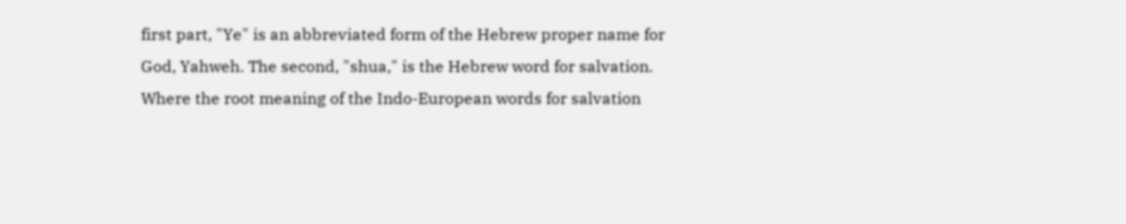first part, "Ye" is an abbreviated form of the Hebrew proper name for God, Yahweh. The second, "shua," is the Hebrew word for salvation. Where the root meaning of the Indo-European words for salvation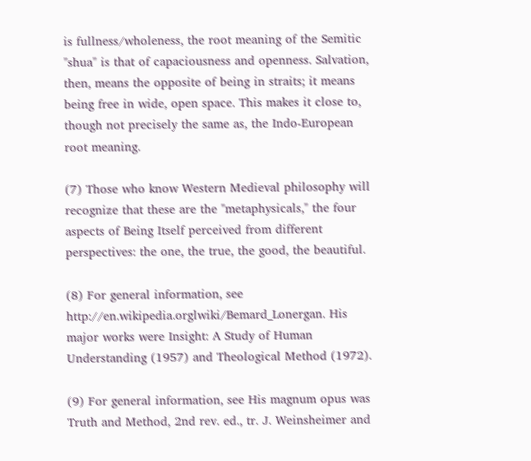is fullness/wholeness, the root meaning of the Semitic "shua" is that of capaciousness and openness. Salvation, then, means the opposite of being in straits; it means being free in wide, open space. This makes it close to, though not precisely the same as, the Indo-European root meaning.

(7) Those who know Western Medieval philosophy will recognize that these are the "metaphysicals," the four aspects of Being Itself perceived from different perspectives: the one, the true, the good, the beautiful.

(8) For general information, see http://en.wikipedia.orglwiki/Bemard_Lonergan. His major works were Insight: A Study of Human Understanding (1957) and Theological Method (1972).

(9) For general information, see His magnum opus was Truth and Method, 2nd rev. ed., tr. J. Weinsheimer and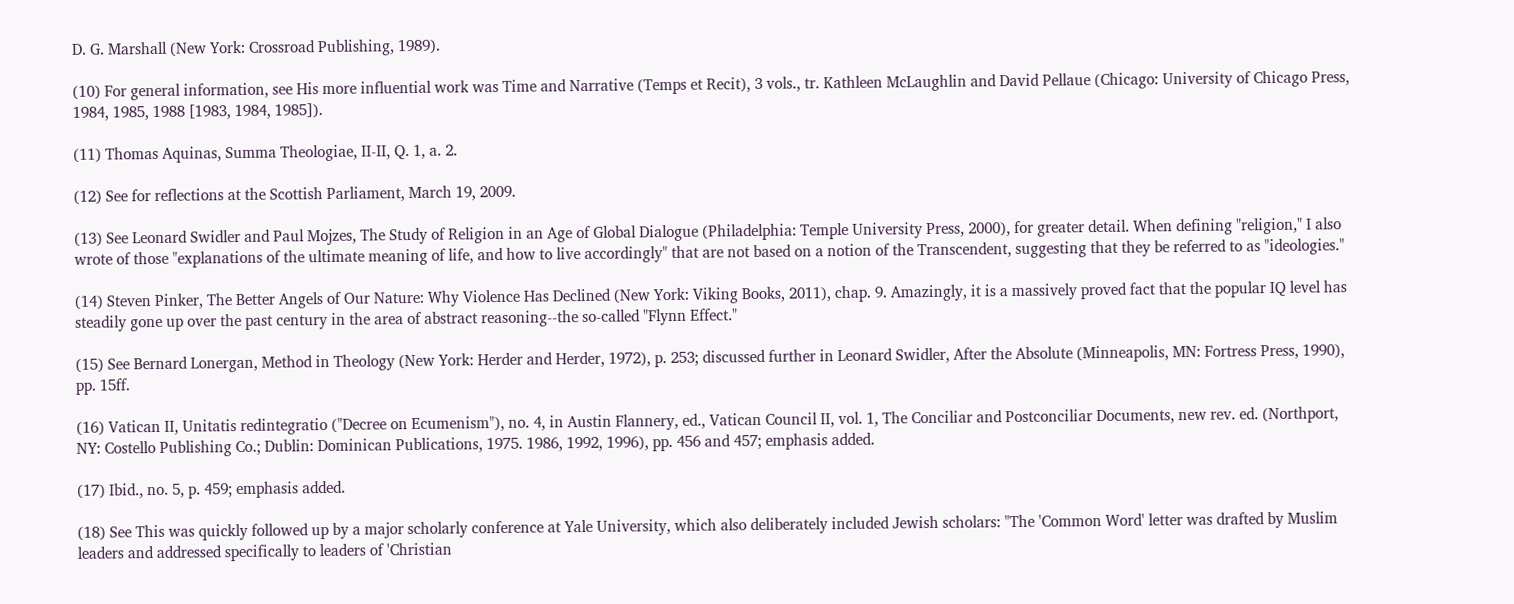D. G. Marshall (New York: Crossroad Publishing, 1989).

(10) For general information, see His more influential work was Time and Narrative (Temps et Recit), 3 vols., tr. Kathleen McLaughlin and David Pellaue (Chicago: University of Chicago Press, 1984, 1985, 1988 [1983, 1984, 1985]).

(11) Thomas Aquinas, Summa Theologiae, II-II, Q. 1, a. 2.

(12) See for reflections at the Scottish Parliament, March 19, 2009.

(13) See Leonard Swidler and Paul Mojzes, The Study of Religion in an Age of Global Dialogue (Philadelphia: Temple University Press, 2000), for greater detail. When defining "religion," I also wrote of those "explanations of the ultimate meaning of life, and how to live accordingly" that are not based on a notion of the Transcendent, suggesting that they be referred to as "ideologies."

(14) Steven Pinker, The Better Angels of Our Nature: Why Violence Has Declined (New York: Viking Books, 2011), chap. 9. Amazingly, it is a massively proved fact that the popular IQ level has steadily gone up over the past century in the area of abstract reasoning--the so-called "Flynn Effect."

(15) See Bernard Lonergan, Method in Theology (New York: Herder and Herder, 1972), p. 253; discussed further in Leonard Swidler, After the Absolute (Minneapolis, MN: Fortress Press, 1990), pp. 15ff.

(16) Vatican II, Unitatis redintegratio ("Decree on Ecumenism"), no. 4, in Austin Flannery, ed., Vatican Council II, vol. 1, The Conciliar and Postconciliar Documents, new rev. ed. (Northport, NY: Costello Publishing Co.; Dublin: Dominican Publications, 1975. 1986, 1992, 1996), pp. 456 and 457; emphasis added.

(17) Ibid., no. 5, p. 459; emphasis added.

(18) See This was quickly followed up by a major scholarly conference at Yale University, which also deliberately included Jewish scholars: "The 'Common Word' letter was drafted by Muslim leaders and addressed specifically to leaders of 'Christian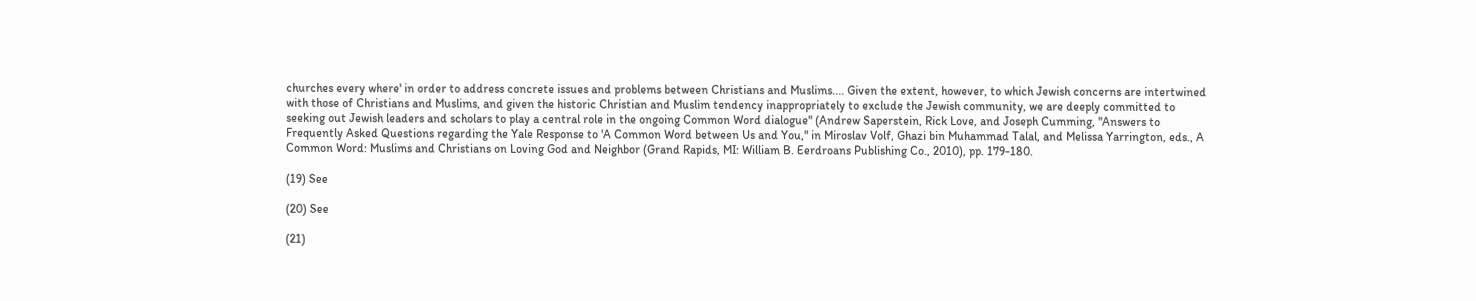churches every where' in order to address concrete issues and problems between Christians and Muslims.... Given the extent, however, to which Jewish concerns are intertwined with those of Christians and Muslims, and given the historic Christian and Muslim tendency inappropriately to exclude the Jewish community, we are deeply committed to seeking out Jewish leaders and scholars to play a central role in the ongoing Common Word dialogue" (Andrew Saperstein, Rick Love, and Joseph Cumming, "Answers to Frequently Asked Questions regarding the Yale Response to 'A Common Word between Us and You," in Miroslav Volf, Ghazi bin Muhammad Talal, and Melissa Yarrington, eds., A Common Word: Muslims and Christians on Loving God and Neighbor (Grand Rapids, MI: William B. Eerdroans Publishing Co., 2010), pp. 179-180.

(19) See

(20) See

(21)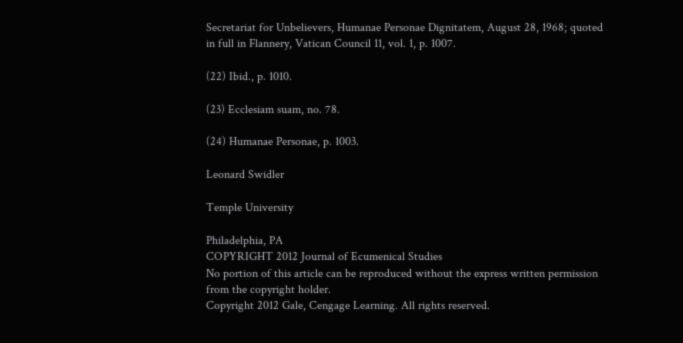Secretariat for Unbelievers, Humanae Personae Dignitatem, August 28, 1968; quoted in full in Flannery, Vatican Council 11, vol. 1, p. 1007.

(22) Ibid., p. 1010.

(23) Ecclesiam suam, no. 78.

(24) Humanae Personae, p. 1003.

Leonard Swidler

Temple University

Philadelphia, PA
COPYRIGHT 2012 Journal of Ecumenical Studies
No portion of this article can be reproduced without the express written permission from the copyright holder.
Copyright 2012 Gale, Cengage Learning. All rights reserved.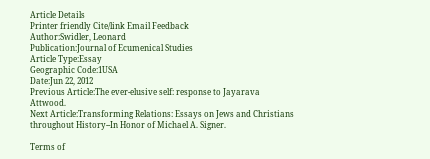Article Details
Printer friendly Cite/link Email Feedback
Author:Swidler, Leonard
Publication:Journal of Ecumenical Studies
Article Type:Essay
Geographic Code:1USA
Date:Jun 22, 2012
Previous Article:The ever-elusive self: response to Jayarava Attwood.
Next Article:Transforming Relations: Essays on Jews and Christians throughout History--In Honor of Michael A. Signer.

Terms of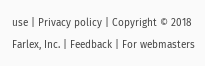use | Privacy policy | Copyright © 2018 Farlex, Inc. | Feedback | For webmasters